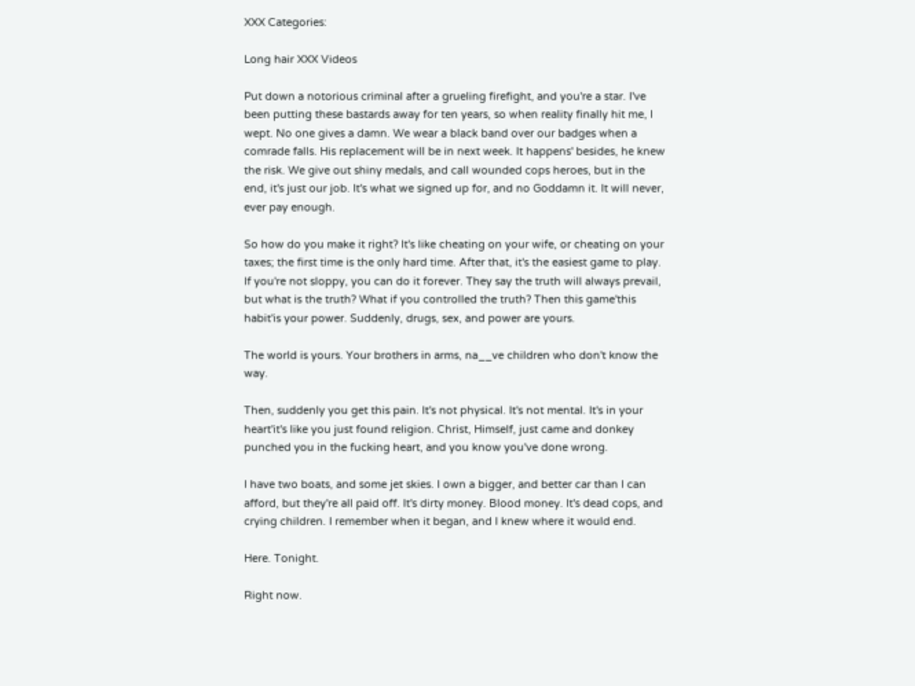XXX Categories:

Long hair XXX Videos

Put down a notorious criminal after a grueling firefight, and you're a star. I've been putting these bastards away for ten years, so when reality finally hit me, I wept. No one gives a damn. We wear a black band over our badges when a comrade falls. His replacement will be in next week. It happens' besides, he knew the risk. We give out shiny medals, and call wounded cops heroes, but in the end, it's just our job. It's what we signed up for, and no Goddamn it. It will never, ever pay enough.

So how do you make it right? It's like cheating on your wife, or cheating on your taxes; the first time is the only hard time. After that, it's the easiest game to play. If you're not sloppy, you can do it forever. They say the truth will always prevail, but what is the truth? What if you controlled the truth? Then this game'this habit'is your power. Suddenly, drugs, sex, and power are yours.

The world is yours. Your brothers in arms, na__ve children who don't know the way.

Then, suddenly you get this pain. It's not physical. It's not mental. It's in your heart'it's like you just found religion. Christ, Himself, just came and donkey punched you in the fucking heart, and you know you've done wrong.

I have two boats, and some jet skies. I own a bigger, and better car than I can afford, but they're all paid off. It's dirty money. Blood money. It's dead cops, and crying children. I remember when it began, and I knew where it would end.

Here. Tonight.

Right now.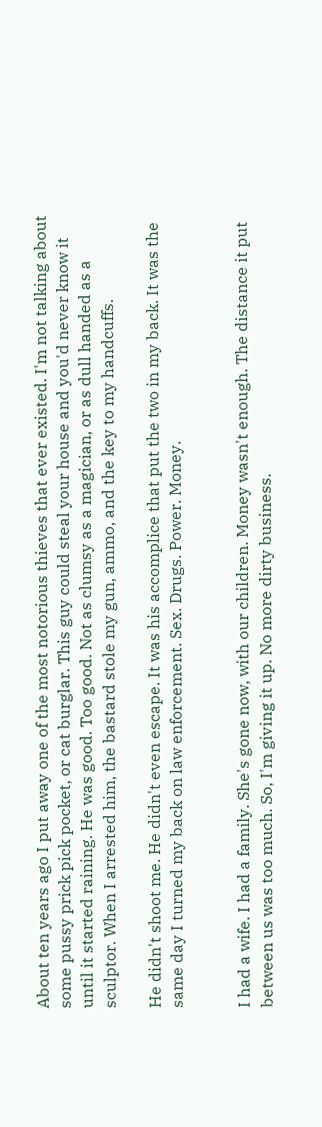About ten years ago I put away one of the most notorious thieves that ever existed. I'm not talking about some pussy prick pick pocket, or cat burglar. This guy could steal your house and you'd never know it until it started raining. He was good. Too good. Not as clumsy as a magician, or as dull handed as a sculptor. When I arrested him, the bastard stole my gun, ammo, and the key to my handcuffs.

He didn't shoot me. He didn't even escape. It was his accomplice that put the two in my back. It was the same day I turned my back on law enforcement. Sex. Drugs. Power. Money.


I had a wife. I had a family. She's gone now, with our children. Money wasn't enough. The distance it put between us was too much. So, I'm giving it up. No more dirty business.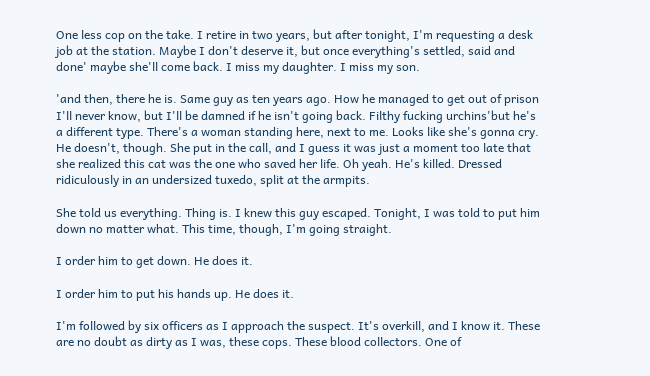One less cop on the take. I retire in two years, but after tonight, I'm requesting a desk job at the station. Maybe I don't deserve it, but once everything's settled, said and done' maybe she'll come back. I miss my daughter. I miss my son.

'and then, there he is. Same guy as ten years ago. How he managed to get out of prison I'll never know, but I'll be damned if he isn't going back. Filthy fucking urchins'but he's a different type. There's a woman standing here, next to me. Looks like she's gonna cry. He doesn't, though. She put in the call, and I guess it was just a moment too late that she realized this cat was the one who saved her life. Oh yeah. He's killed. Dressed ridiculously in an undersized tuxedo, split at the armpits.

She told us everything. Thing is. I knew this guy escaped. Tonight, I was told to put him down no matter what. This time, though, I'm going straight.

I order him to get down. He does it.

I order him to put his hands up. He does it.

I'm followed by six officers as I approach the suspect. It's overkill, and I know it. These are no doubt as dirty as I was, these cops. These blood collectors. One of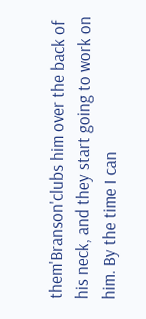them'Branson'clubs him over the back of his neck, and they start going to work on him. By the time I can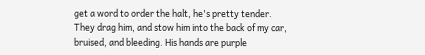get a word to order the halt, he's pretty tender. They drag him, and stow him into the back of my car, bruised, and bleeding. His hands are purple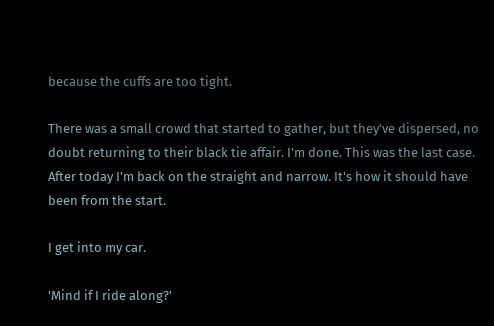because the cuffs are too tight.

There was a small crowd that started to gather, but they've dispersed, no doubt returning to their black tie affair. I'm done. This was the last case. After today I'm back on the straight and narrow. It's how it should have been from the start.

I get into my car.

'Mind if I ride along?'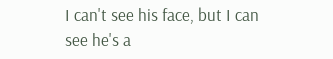I can't see his face, but I can see he's a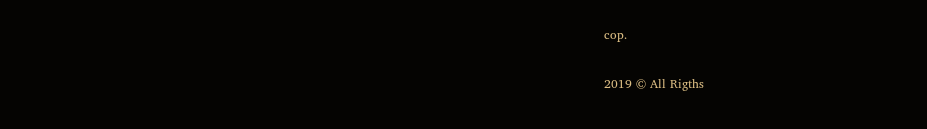cop.

2019 © All Rigths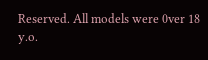Reserved. All models were 0ver 18 y.o.